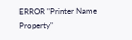ERROR "Printer Name Property"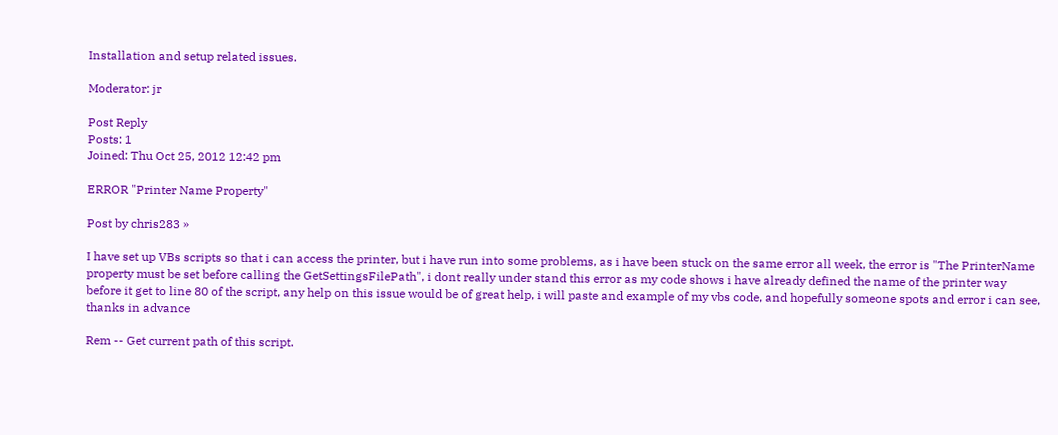Installation and setup related issues.

Moderator: jr

Post Reply
Posts: 1
Joined: Thu Oct 25, 2012 12:42 pm

ERROR "Printer Name Property"

Post by chris283 »

I have set up VBs scripts so that i can access the printer, but i have run into some problems, as i have been stuck on the same error all week, the error is "The PrinterName property must be set before calling the GetSettingsFilePath", i dont really under stand this error as my code shows i have already defined the name of the printer way before it get to line 80 of the script, any help on this issue would be of great help, i will paste and example of my vbs code, and hopefully someone spots and error i can see, thanks in advance

Rem -- Get current path of this script.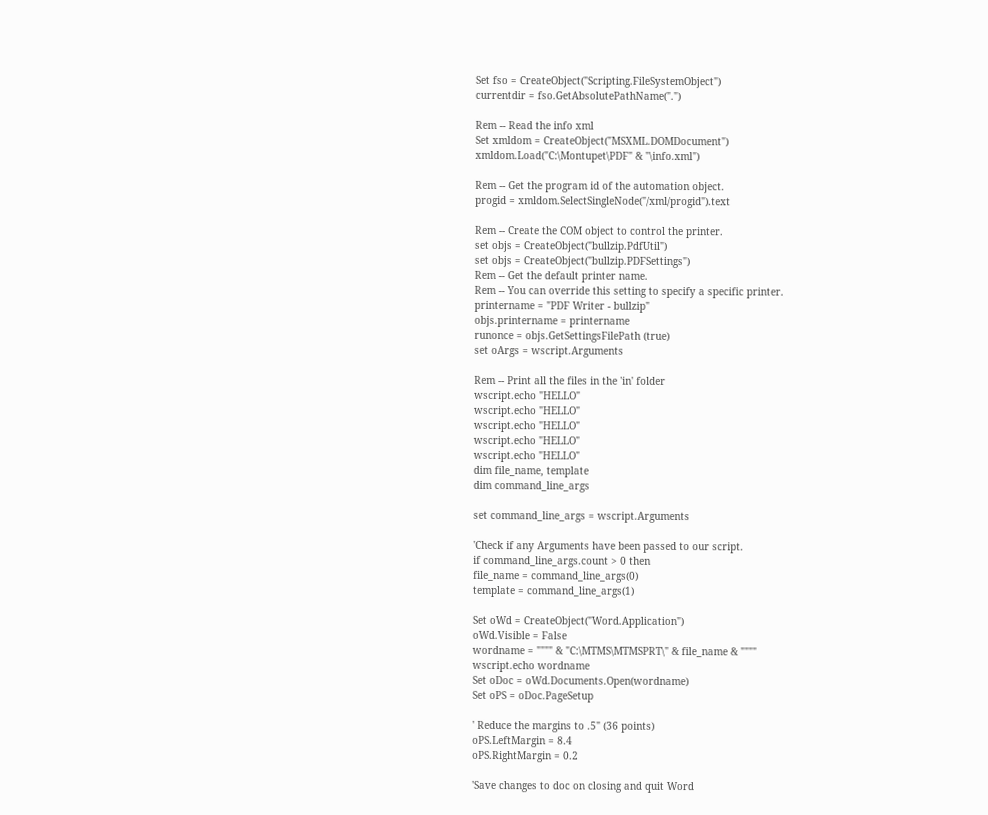Set fso = CreateObject("Scripting.FileSystemObject")
currentdir = fso.GetAbsolutePathName(".")

Rem -- Read the info xml
Set xmldom = CreateObject("MSXML.DOMDocument")
xmldom.Load("C:\Montupet\PDF" & "\info.xml")

Rem -- Get the program id of the automation object.
progid = xmldom.SelectSingleNode("/xml/progid").text

Rem -- Create the COM object to control the printer.
set objs = CreateObject("bullzip.PdfUtil")
set objs = CreateObject("bullzip.PDFSettings")
Rem -- Get the default printer name.
Rem -- You can override this setting to specify a specific printer.
printername = "PDF Writer - bullzip"
objs.printername = printername
runonce = objs.GetSettingsFilePath (true)
set oArgs = wscript.Arguments

Rem -- Print all the files in the 'in' folder
wscript.echo "HELLO"
wscript.echo "HELLO"
wscript.echo "HELLO"
wscript.echo "HELLO"
wscript.echo "HELLO"
dim file_name, template
dim command_line_args

set command_line_args = wscript.Arguments

'Check if any Arguments have been passed to our script.
if command_line_args.count > 0 then
file_name = command_line_args(0)
template = command_line_args(1)

Set oWd = CreateObject("Word.Application")
oWd.Visible = False
wordname = """" & "C:\MTMS\MTMSPRT\" & file_name & """"
wscript.echo wordname
Set oDoc = oWd.Documents.Open(wordname)
Set oPS = oDoc.PageSetup

' Reduce the margins to .5" (36 points)
oPS.LeftMargin = 8.4
oPS.RightMargin = 0.2

'Save changes to doc on closing and quit Word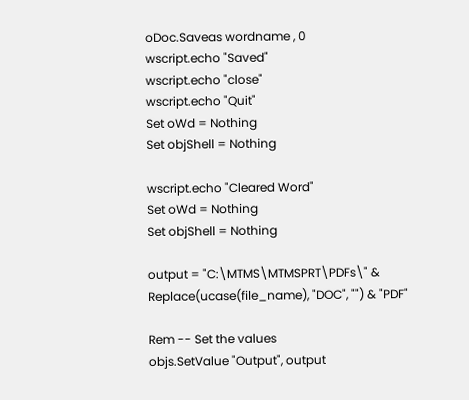oDoc.Saveas wordname , 0
wscript.echo "Saved"
wscript.echo "close"
wscript.echo "Quit"
Set oWd = Nothing
Set objShell = Nothing

wscript.echo "Cleared Word"
Set oWd = Nothing
Set objShell = Nothing

output = "C:\MTMS\MTMSPRT\PDFs\" & Replace(ucase(file_name), "DOC", "") & "PDF"

Rem -- Set the values
objs.SetValue "Output", output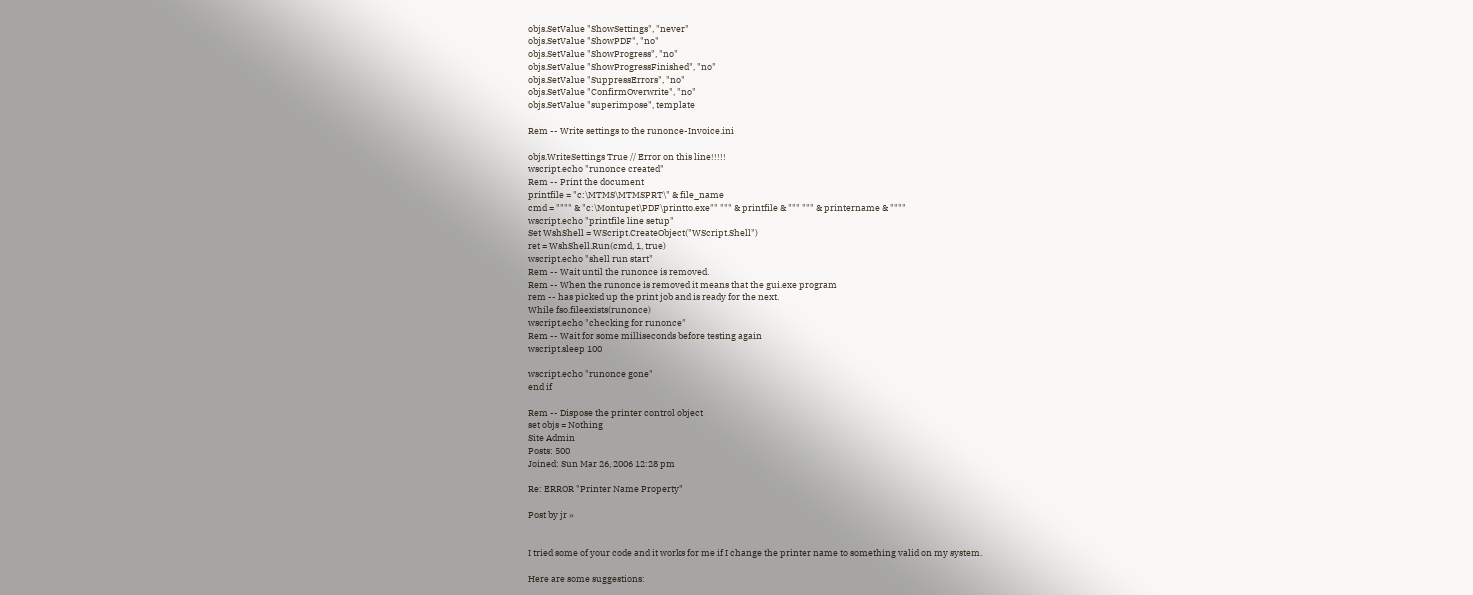objs.SetValue "ShowSettings", "never"
objs.SetValue "ShowPDF", "no"
objs.SetValue "ShowProgress", "no"
objs.SetValue "ShowProgressFinished", "no"
objs.SetValue "SuppressErrors", "no"
objs.SetValue "ConfirmOverwrite", "no"
objs.SetValue "superimpose", template

Rem -- Write settings to the runonce-Invoice.ini

objs.WriteSettings True // Error on this line!!!!!
wscript.echo "runonce created"
Rem -- Print the document
printfile = "c:\MTMS\MTMSPRT\" & file_name
cmd = """" & "c:\Montupet\PDF\printto.exe"" """ & printfile & """ """ & printername & """"
wscript.echo "printfile line setup"
Set WshShell = WScript.CreateObject("WScript.Shell")
ret = WshShell.Run(cmd, 1, true)
wscript.echo "shell run start"
Rem -- Wait until the runonce is removed.
Rem -- When the runonce is removed it means that the gui.exe program
rem -- has picked up the print job and is ready for the next.
While fso.fileexists(runonce)
wscript.echo "checking for runonce"
Rem -- Wait for some milliseconds before testing again
wscript.sleep 100

wscript.echo "runonce gone"
end if

Rem -- Dispose the printer control object
set objs = Nothing
Site Admin
Posts: 500
Joined: Sun Mar 26, 2006 12:28 pm

Re: ERROR "Printer Name Property"

Post by jr »


I tried some of your code and it works for me if I change the printer name to something valid on my system.

Here are some suggestions: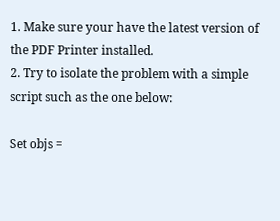1. Make sure your have the latest version of the PDF Printer installed.
2. Try to isolate the problem with a simple script such as the one below:

Set objs =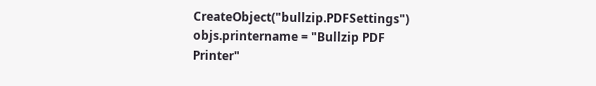CreateObject("bullzip.PDFSettings")
objs.printername = "Bullzip PDF Printer"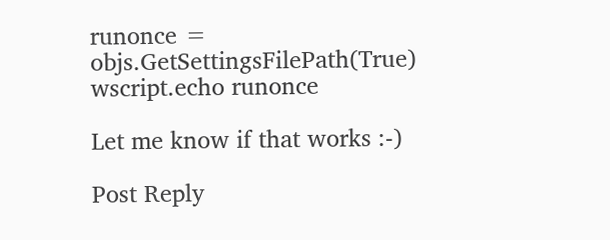runonce = objs.GetSettingsFilePath(True)
wscript.echo runonce

Let me know if that works :-)

Post Reply